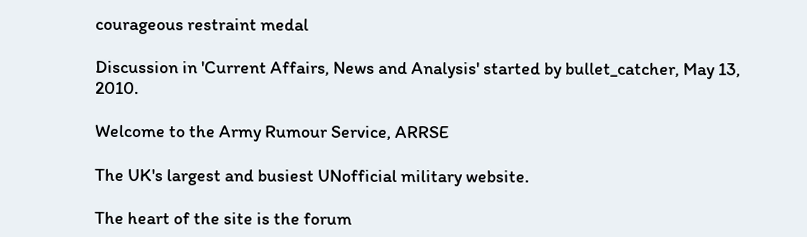courageous restraint medal

Discussion in 'Current Affairs, News and Analysis' started by bullet_catcher, May 13, 2010.

Welcome to the Army Rumour Service, ARRSE

The UK's largest and busiest UNofficial military website.

The heart of the site is the forum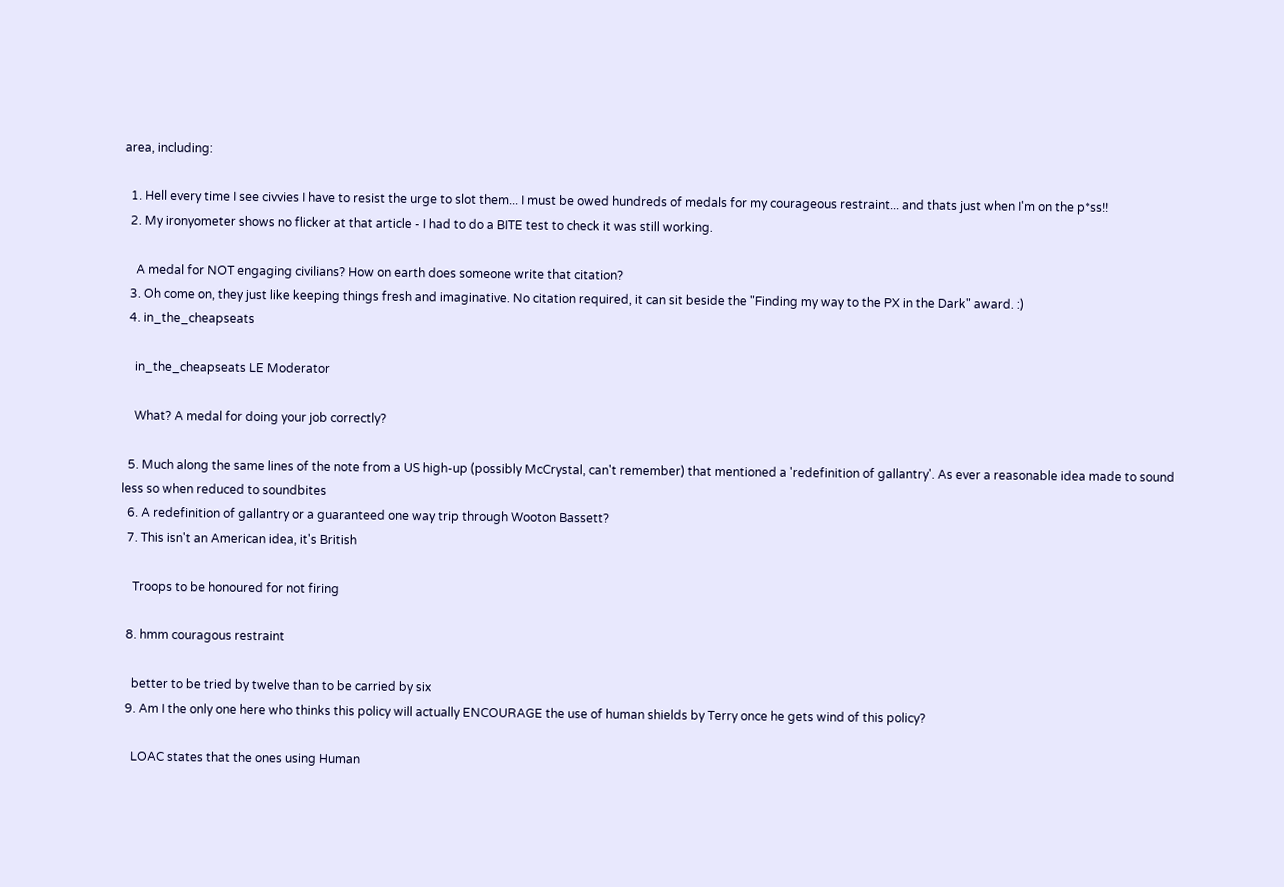area, including:

  1. Hell every time I see civvies I have to resist the urge to slot them... I must be owed hundreds of medals for my courageous restraint... and thats just when I'm on the p*ss!!
  2. My ironyometer shows no flicker at that article - I had to do a BITE test to check it was still working.

    A medal for NOT engaging civilians? How on earth does someone write that citation?
  3. Oh come on, they just like keeping things fresh and imaginative. No citation required, it can sit beside the "Finding my way to the PX in the Dark" award. :)
  4. in_the_cheapseats

    in_the_cheapseats LE Moderator

    What? A medal for doing your job correctly?

  5. Much along the same lines of the note from a US high-up (possibly McCrystal, can't remember) that mentioned a 'redefinition of gallantry'. As ever a reasonable idea made to sound less so when reduced to soundbites
  6. A redefinition of gallantry or a guaranteed one way trip through Wooton Bassett?
  7. This isn't an American idea, it's British

    Troops to be honoured for not firing

  8. hmm couragous restraint

    better to be tried by twelve than to be carried by six
  9. Am I the only one here who thinks this policy will actually ENCOURAGE the use of human shields by Terry once he gets wind of this policy?

    LOAC states that the ones using Human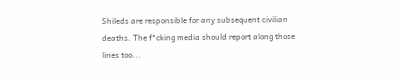Shileds are responsible for any subsequent civilian deaths. The f*cking media should report along those lines too...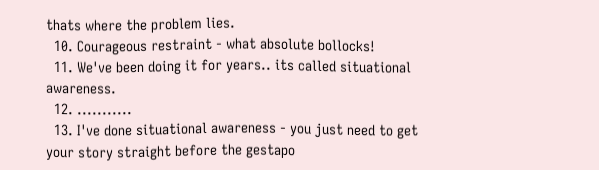thats where the problem lies.
  10. Courageous restraint - what absolute bollocks!
  11. We've been doing it for years.. its called situational awareness.
  12. ...........
  13. I've done situational awareness - you just need to get your story straight before the gestapo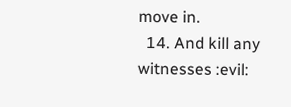move in.
  14. And kill any witnesses :evil: